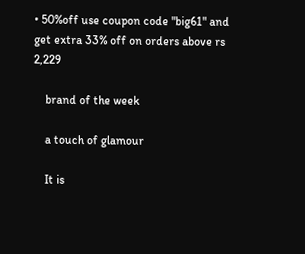• 50%off use coupon code "big61" and get extra 33% off on orders above rs 2,229

    brand of the week

    a touch of glamour

    It is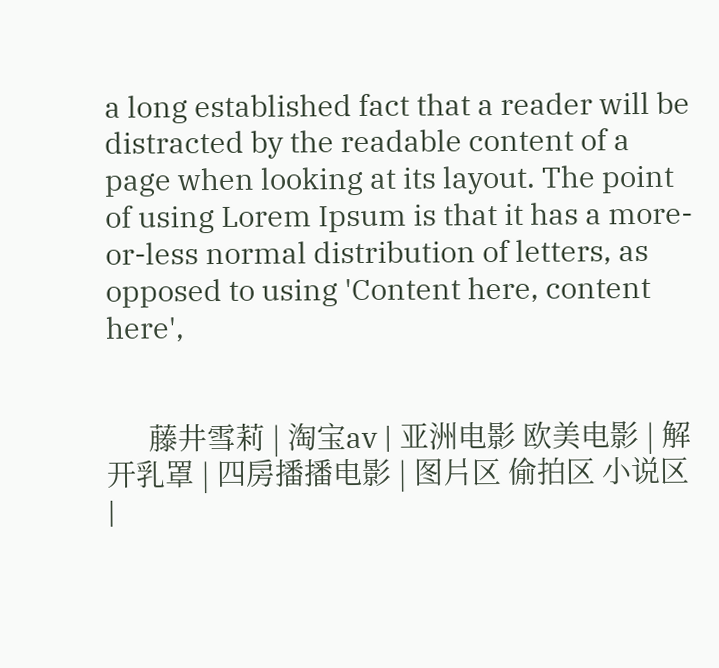a long established fact that a reader will be distracted by the readable content of a page when looking at its layout. The point of using Lorem Ipsum is that it has a more-or-less normal distribution of letters, as opposed to using 'Content here, content here',


      藤井雪莉 | 淘宝av | 亚洲电影 欧美电影 | 解开乳罩 | 四房播播电影 | 图片区 偷拍区 小说区 |